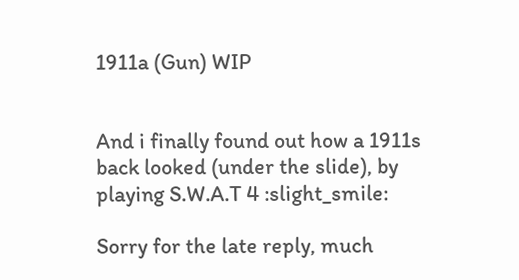1911a (Gun) WIP


And i finally found out how a 1911s back looked (under the slide), by playing S.W.A.T 4 :slight_smile:

Sorry for the late reply, much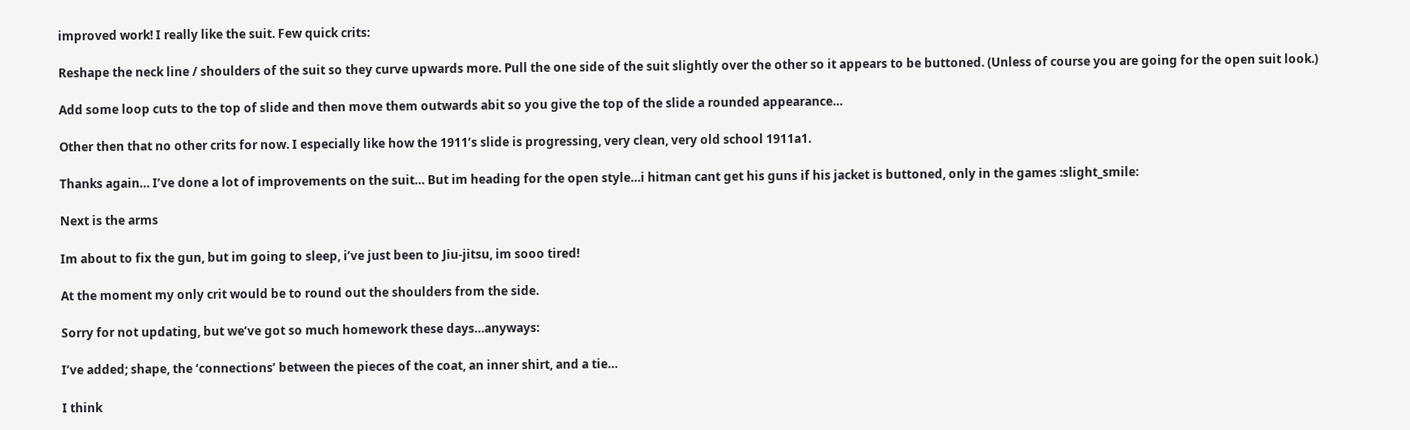improved work! I really like the suit. Few quick crits:

Reshape the neck line / shoulders of the suit so they curve upwards more. Pull the one side of the suit slightly over the other so it appears to be buttoned. (Unless of course you are going for the open suit look.)

Add some loop cuts to the top of slide and then move them outwards abit so you give the top of the slide a rounded appearance…

Other then that no other crits for now. I especially like how the 1911’s slide is progressing, very clean, very old school 1911a1.

Thanks again… I’ve done a lot of improvements on the suit… But im heading for the open style…i hitman cant get his guns if his jacket is buttoned, only in the games :slight_smile:

Next is the arms

Im about to fix the gun, but im going to sleep, i’ve just been to Jiu-jitsu, im sooo tired!

At the moment my only crit would be to round out the shoulders from the side.

Sorry for not updating, but we’ve got so much homework these days…anyways:

I’ve added; shape, the ‘connections’ between the pieces of the coat, an inner shirt, and a tie…

I think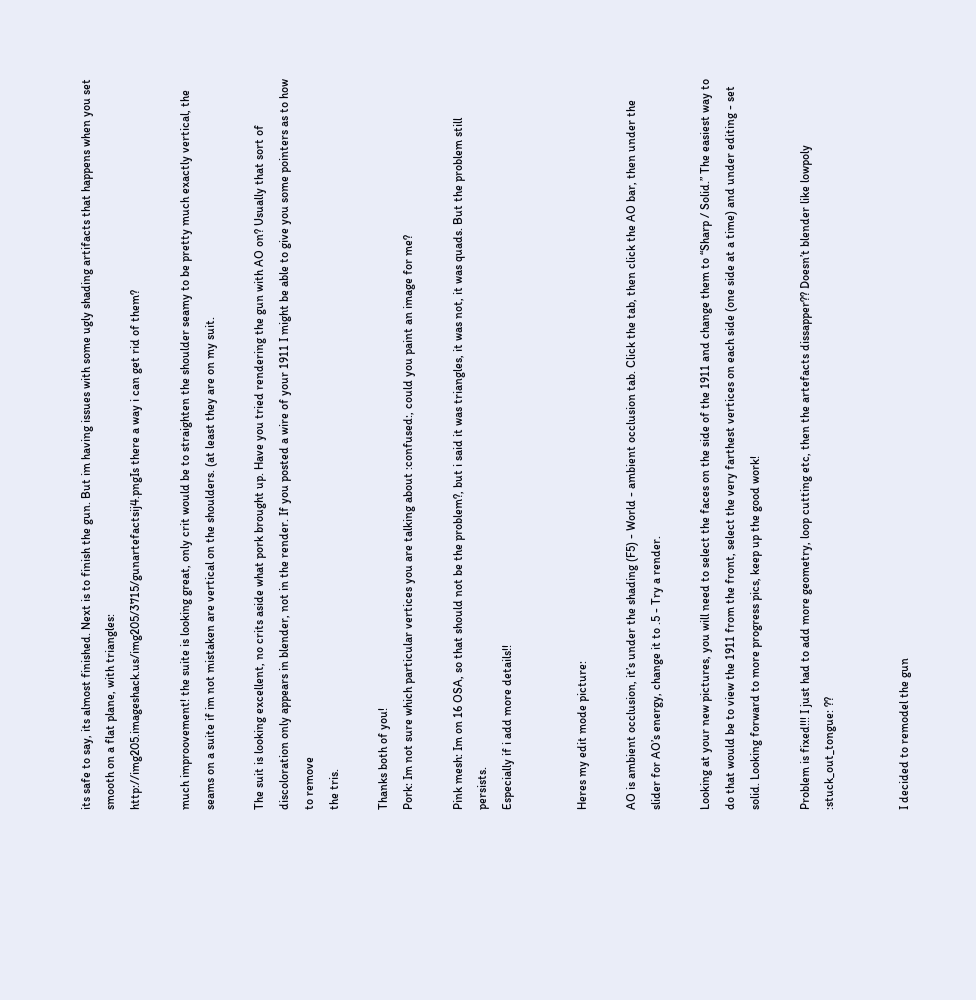its safe to say, its almost finished. Next is to finish the gun. But im having issues with some ugly shading artifacts that happens when you set smooth on a flat plane, with triangles:
http://img205.imageshack.us/img205/3715/gunartefactsij4.pngIs there a way i can get rid of them?

much improovement! the suite is looking great, only crit would be to straighten the shoulder seamy to be pretty much exactly vertical, the seams on a suite if im not mistaken are vertical on the shoulders. (at least they are on my suit.

The suit is looking excellent, no crits aside what pork brought up. Have you tried rendering the gun with AO on? Usually that sort of discoloration only appears in blender, not in the render. If you posted a wire of your 1911 I might be able to give you some pointers as to how to remove
the tris.

Thanks both of you!
Pork: Im not sure which particular vertices you are talking about :confused:, could you paint an image for me?

Pink mesh: Im on 16 OSA, so that should not be the problem?, but i said it was triangles, it was not, it was quads. But the problem still persists.
Especially if i add more details!!


Heres my edit mode picture:

AO is ambient occlusion, it’s under the shading (F5) - World - ambient occlusion tab. Click the tab, then click the AO bar, then under the slider for AO’s energy, change it to .5 - Try a render.

Looking at your new pictures, you will need to select the faces on the side of the 1911 and change them to “Sharp / Solid.” The easiest way to do that would be to view the 1911 from the front, select the very farthest vertices on each side (one side at a time) and under editing - set solid. Looking forward to more progress pics, keep up the good work!

Problem is fixed!!! I just had to add more geometry, loop cutting etc, then the artefacts dissapper?? Doesn’t blender like lowpoly :stuck_out_tongue: ??


I decided to remodel the gun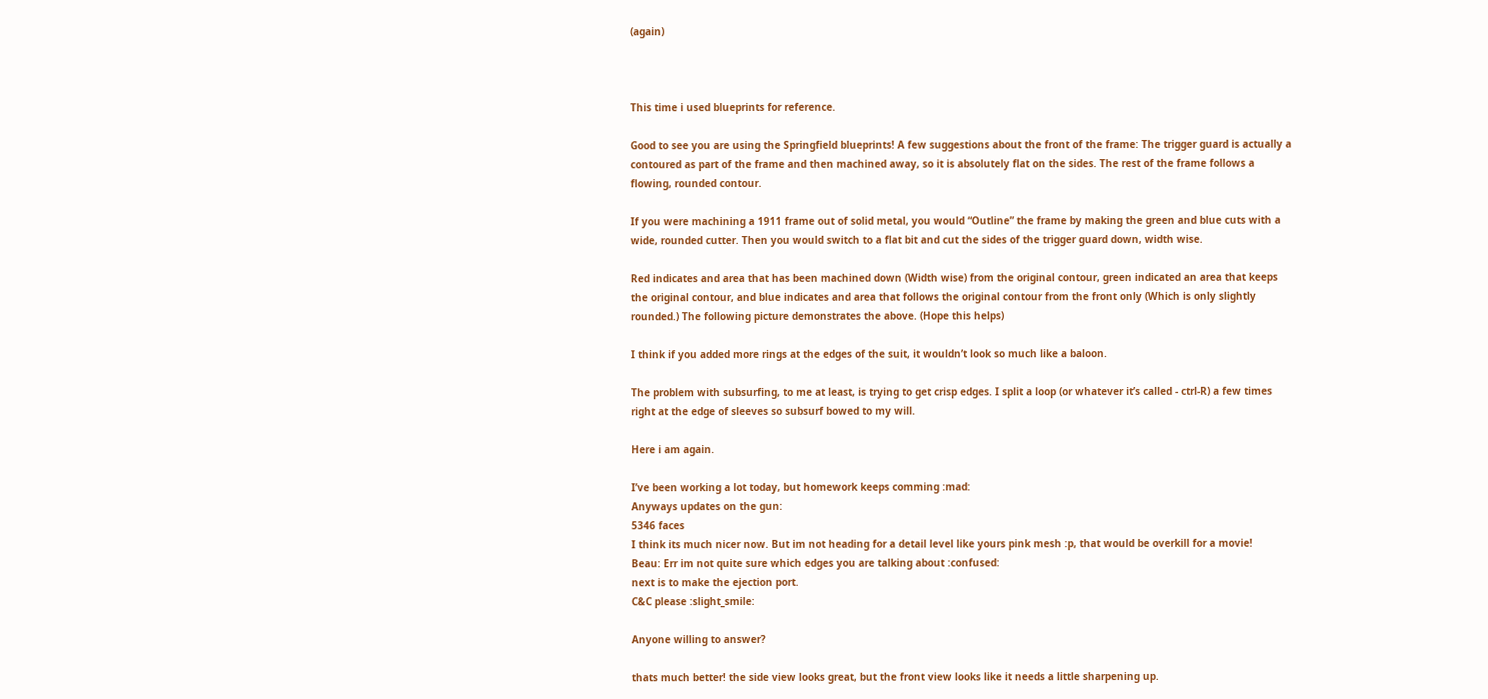(again)



This time i used blueprints for reference.

Good to see you are using the Springfield blueprints! A few suggestions about the front of the frame: The trigger guard is actually a contoured as part of the frame and then machined away, so it is absolutely flat on the sides. The rest of the frame follows a flowing, rounded contour.

If you were machining a 1911 frame out of solid metal, you would “Outline” the frame by making the green and blue cuts with a wide, rounded cutter. Then you would switch to a flat bit and cut the sides of the trigger guard down, width wise.

Red indicates and area that has been machined down (Width wise) from the original contour, green indicated an area that keeps the original contour, and blue indicates and area that follows the original contour from the front only (Which is only slightly rounded.) The following picture demonstrates the above. (Hope this helps)

I think if you added more rings at the edges of the suit, it wouldn’t look so much like a baloon.

The problem with subsurfing, to me at least, is trying to get crisp edges. I split a loop (or whatever it’s called - ctrl-R) a few times right at the edge of sleeves so subsurf bowed to my will.

Here i am again.

I’ve been working a lot today, but homework keeps comming :mad:
Anyways updates on the gun:
5346 faces
I think its much nicer now. But im not heading for a detail level like yours pink mesh :p, that would be overkill for a movie!
Beau: Err im not quite sure which edges you are talking about :confused:
next is to make the ejection port.
C&C please :slight_smile:

Anyone willing to answer?

thats much better! the side view looks great, but the front view looks like it needs a little sharpening up.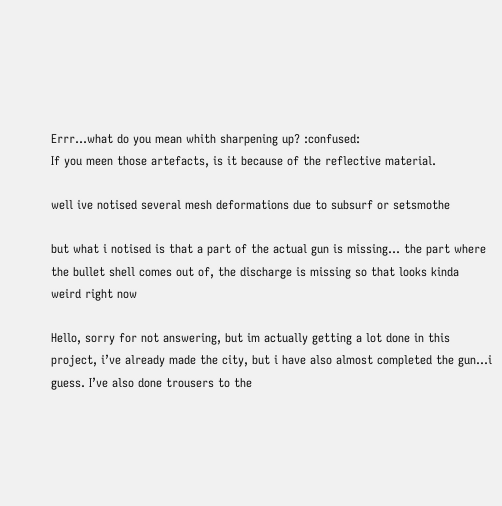Errr…what do you mean whith sharpening up? :confused:
If you meen those artefacts, is it because of the reflective material.

well ive notised several mesh deformations due to subsurf or setsmothe

but what i notised is that a part of the actual gun is missing… the part where the bullet shell comes out of, the discharge is missing so that looks kinda weird right now

Hello, sorry for not answering, but im actually getting a lot done in this project, i’ve already made the city, but i have also almost completed the gun…i guess. I’ve also done trousers to the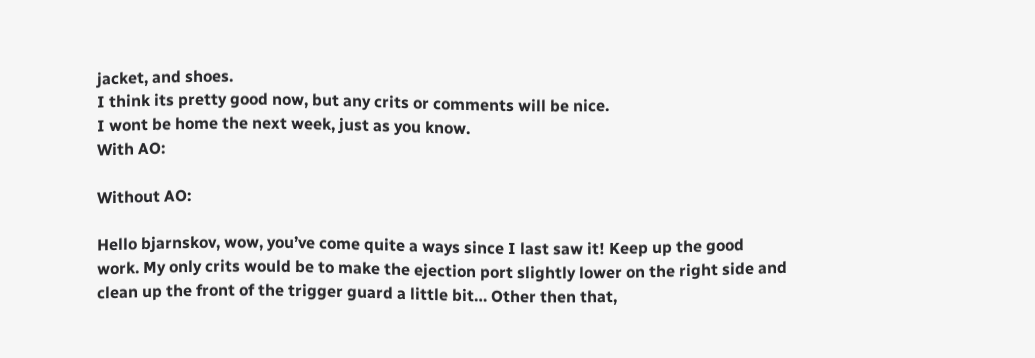jacket, and shoes.
I think its pretty good now, but any crits or comments will be nice.
I wont be home the next week, just as you know.
With AO:

Without AO:

Hello bjarnskov, wow, you’ve come quite a ways since I last saw it! Keep up the good work. My only crits would be to make the ejection port slightly lower on the right side and clean up the front of the trigger guard a little bit… Other then that,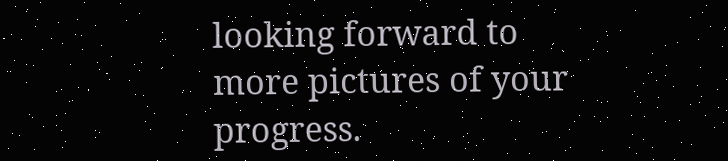looking forward to more pictures of your progress.